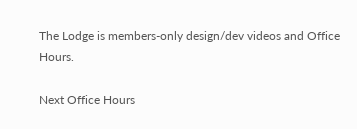The Lodge is members-only design/dev videos and Office Hours.

Next Office Hours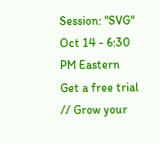Session: "SVG" Oct 14 - 6:30 PM Eastern
Get a free trial // Grow your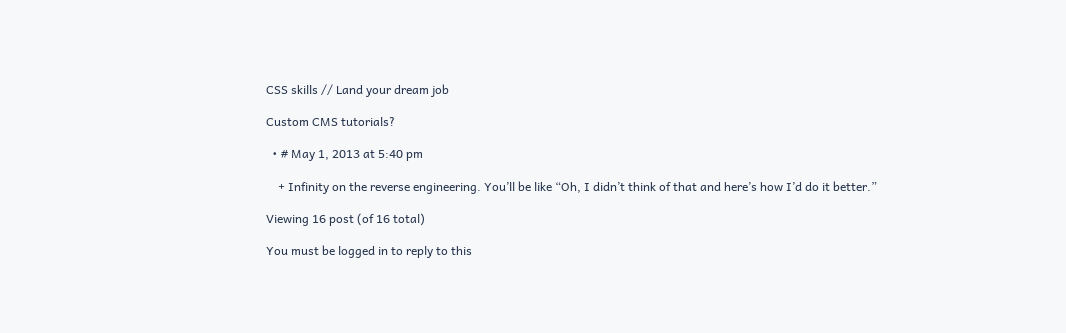CSS skills // Land your dream job

Custom CMS tutorials?

  • # May 1, 2013 at 5:40 pm

    + Infinity on the reverse engineering. You’ll be like “Oh, I didn’t think of that and here’s how I’d do it better.”

Viewing 16 post (of 16 total)

You must be logged in to reply to this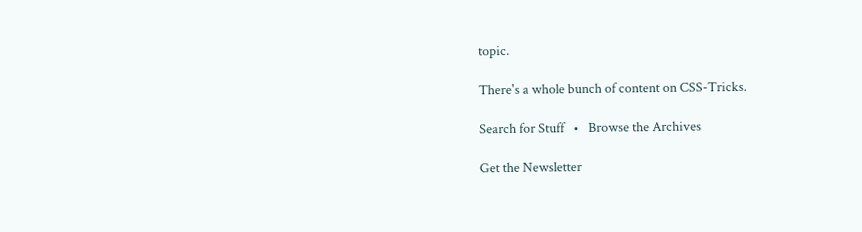topic.

There's a whole bunch of content on CSS-Tricks.

Search for Stuff   •   Browse the Archives

Get the Newsletter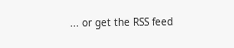... or get the RSS feed